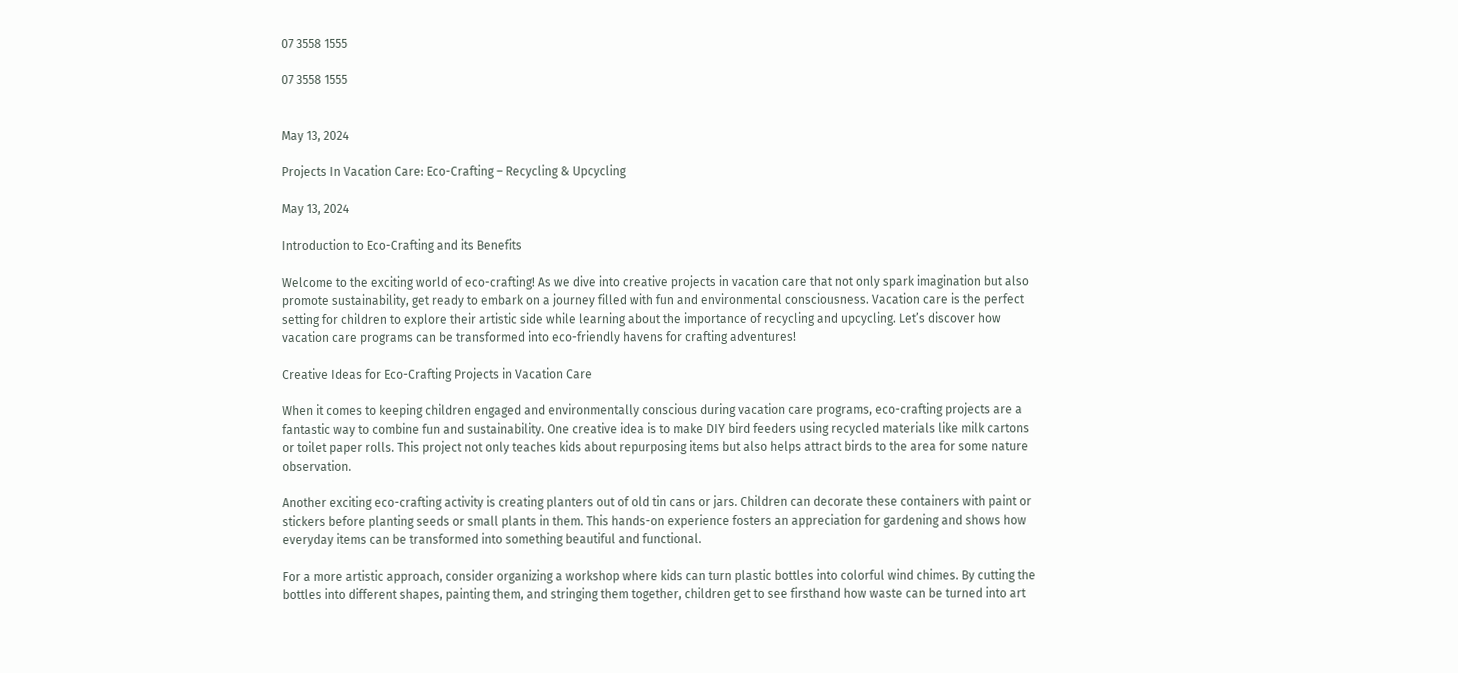07 3558 1555

07 3558 1555


May 13, 2024

Projects In Vacation Care: Eco-Crafting – Recycling & Upcycling

May 13, 2024

Introduction to Eco-Crafting and its Benefits

Welcome to the exciting world of eco-crafting! As we dive into creative projects in vacation care that not only spark imagination but also promote sustainability, get ready to embark on a journey filled with fun and environmental consciousness. Vacation care is the perfect setting for children to explore their artistic side while learning about the importance of recycling and upcycling. Let’s discover how vacation care programs can be transformed into eco-friendly havens for crafting adventures!

Creative Ideas for Eco-Crafting Projects in Vacation Care

When it comes to keeping children engaged and environmentally conscious during vacation care programs, eco-crafting projects are a fantastic way to combine fun and sustainability. One creative idea is to make DIY bird feeders using recycled materials like milk cartons or toilet paper rolls. This project not only teaches kids about repurposing items but also helps attract birds to the area for some nature observation.

Another exciting eco-crafting activity is creating planters out of old tin cans or jars. Children can decorate these containers with paint or stickers before planting seeds or small plants in them. This hands-on experience fosters an appreciation for gardening and shows how everyday items can be transformed into something beautiful and functional.

For a more artistic approach, consider organizing a workshop where kids can turn plastic bottles into colorful wind chimes. By cutting the bottles into different shapes, painting them, and stringing them together, children get to see firsthand how waste can be turned into art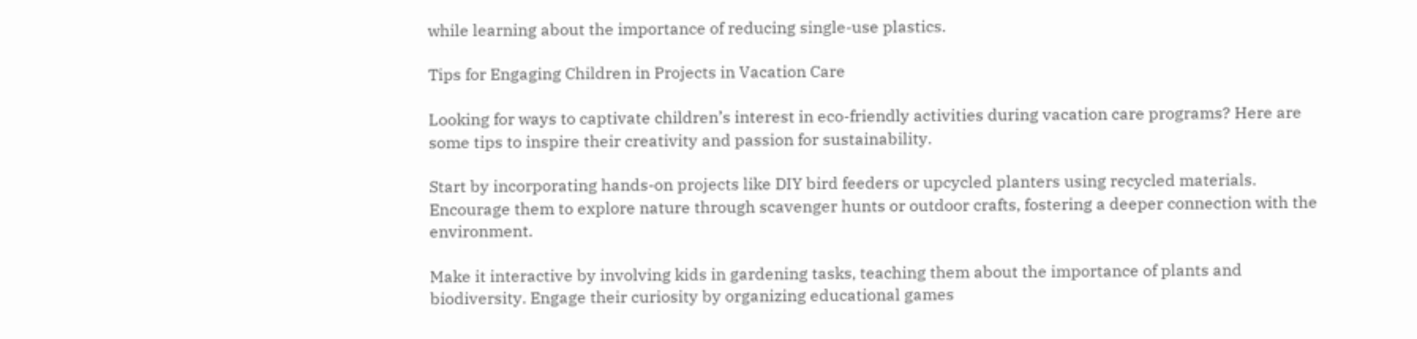while learning about the importance of reducing single-use plastics.

Tips for Engaging Children in Projects in Vacation Care

Looking for ways to captivate children’s interest in eco-friendly activities during vacation care programs? Here are some tips to inspire their creativity and passion for sustainability.

Start by incorporating hands-on projects like DIY bird feeders or upcycled planters using recycled materials. Encourage them to explore nature through scavenger hunts or outdoor crafts, fostering a deeper connection with the environment.

Make it interactive by involving kids in gardening tasks, teaching them about the importance of plants and biodiversity. Engage their curiosity by organizing educational games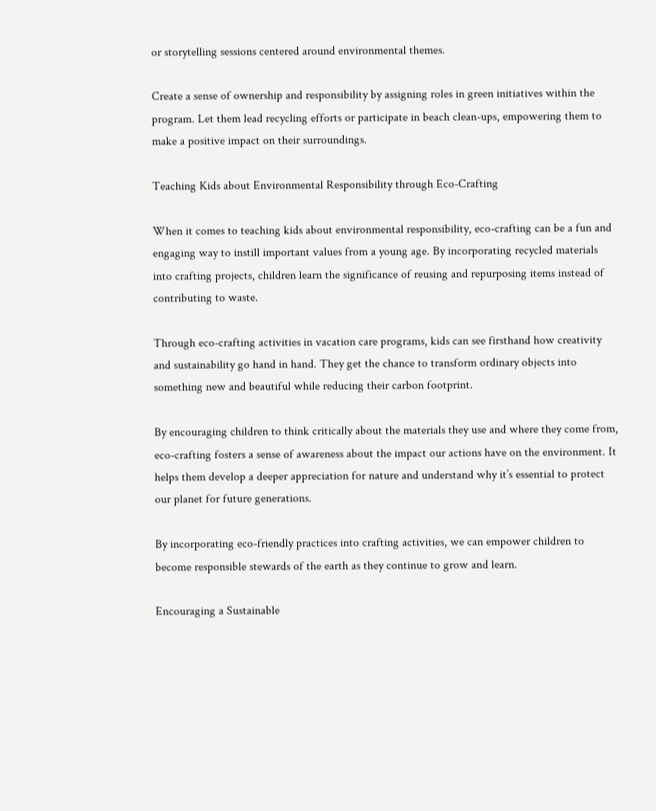or storytelling sessions centered around environmental themes.

Create a sense of ownership and responsibility by assigning roles in green initiatives within the program. Let them lead recycling efforts or participate in beach clean-ups, empowering them to make a positive impact on their surroundings.

Teaching Kids about Environmental Responsibility through Eco-Crafting

When it comes to teaching kids about environmental responsibility, eco-crafting can be a fun and engaging way to instill important values from a young age. By incorporating recycled materials into crafting projects, children learn the significance of reusing and repurposing items instead of contributing to waste.

Through eco-crafting activities in vacation care programs, kids can see firsthand how creativity and sustainability go hand in hand. They get the chance to transform ordinary objects into something new and beautiful while reducing their carbon footprint.

By encouraging children to think critically about the materials they use and where they come from, eco-crafting fosters a sense of awareness about the impact our actions have on the environment. It helps them develop a deeper appreciation for nature and understand why it’s essential to protect our planet for future generations.

By incorporating eco-friendly practices into crafting activities, we can empower children to become responsible stewards of the earth as they continue to grow and learn.

Encouraging a Sustainable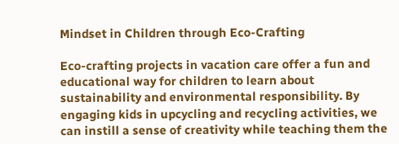Mindset in Children through Eco-Crafting

Eco-crafting projects in vacation care offer a fun and educational way for children to learn about sustainability and environmental responsibility. By engaging kids in upcycling and recycling activities, we can instill a sense of creativity while teaching them the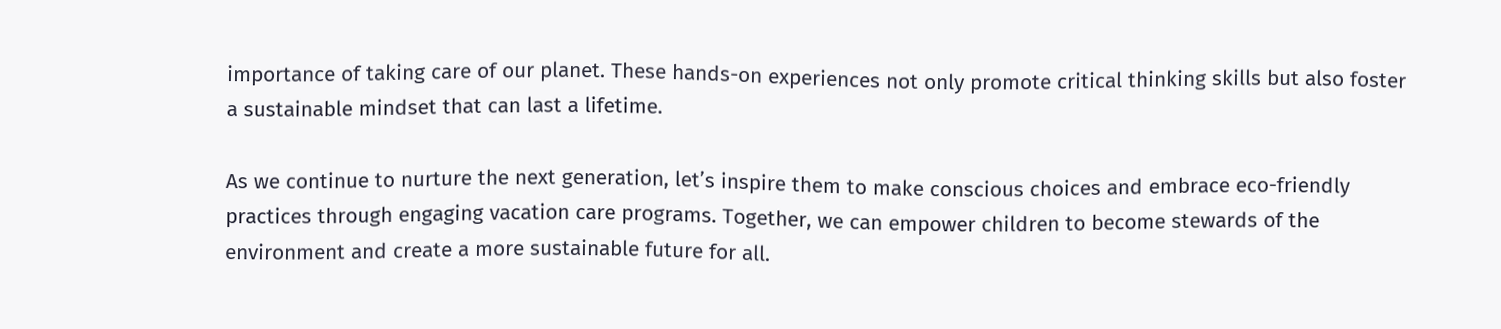importance of taking care of our planet. These hands-on experiences not only promote critical thinking skills but also foster a sustainable mindset that can last a lifetime.

As we continue to nurture the next generation, let’s inspire them to make conscious choices and embrace eco-friendly practices through engaging vacation care programs. Together, we can empower children to become stewards of the environment and create a more sustainable future for all.